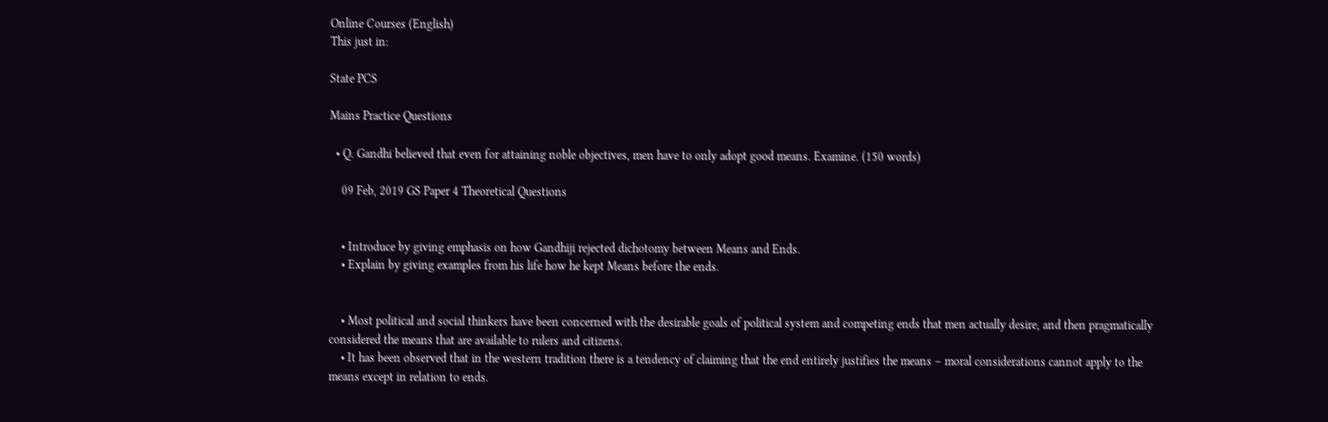Online Courses (English)
This just in:

State PCS

Mains Practice Questions

  • Q. Gandhi believed that even for attaining noble objectives, men have to only adopt good means. Examine. (150 words)

    09 Feb, 2019 GS Paper 4 Theoretical Questions


    • Introduce by giving emphasis on how Gandhiji rejected dichotomy between Means and Ends.
    • Explain by giving examples from his life how he kept Means before the ends.


    • Most political and social thinkers have been concerned with the desirable goals of political system and competing ends that men actually desire, and then pragmatically considered the means that are available to rulers and citizens.
    • It has been observed that in the western tradition there is a tendency of claiming that the end entirely justifies the means – moral considerations cannot apply to the means except in relation to ends.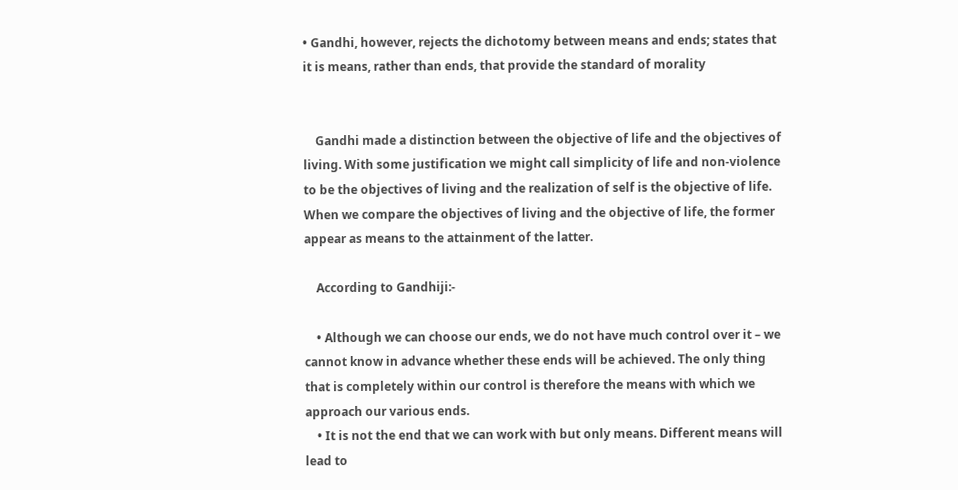• Gandhi, however, rejects the dichotomy between means and ends; states that it is means, rather than ends, that provide the standard of morality


    Gandhi made a distinction between the objective of life and the objectives of living. With some justification we might call simplicity of life and non-violence to be the objectives of living and the realization of self is the objective of life. When we compare the objectives of living and the objective of life, the former appear as means to the attainment of the latter.

    According to Gandhiji:-

    • Although we can choose our ends, we do not have much control over it – we cannot know in advance whether these ends will be achieved. The only thing that is completely within our control is therefore the means with which we approach our various ends.
    • It is not the end that we can work with but only means. Different means will lead to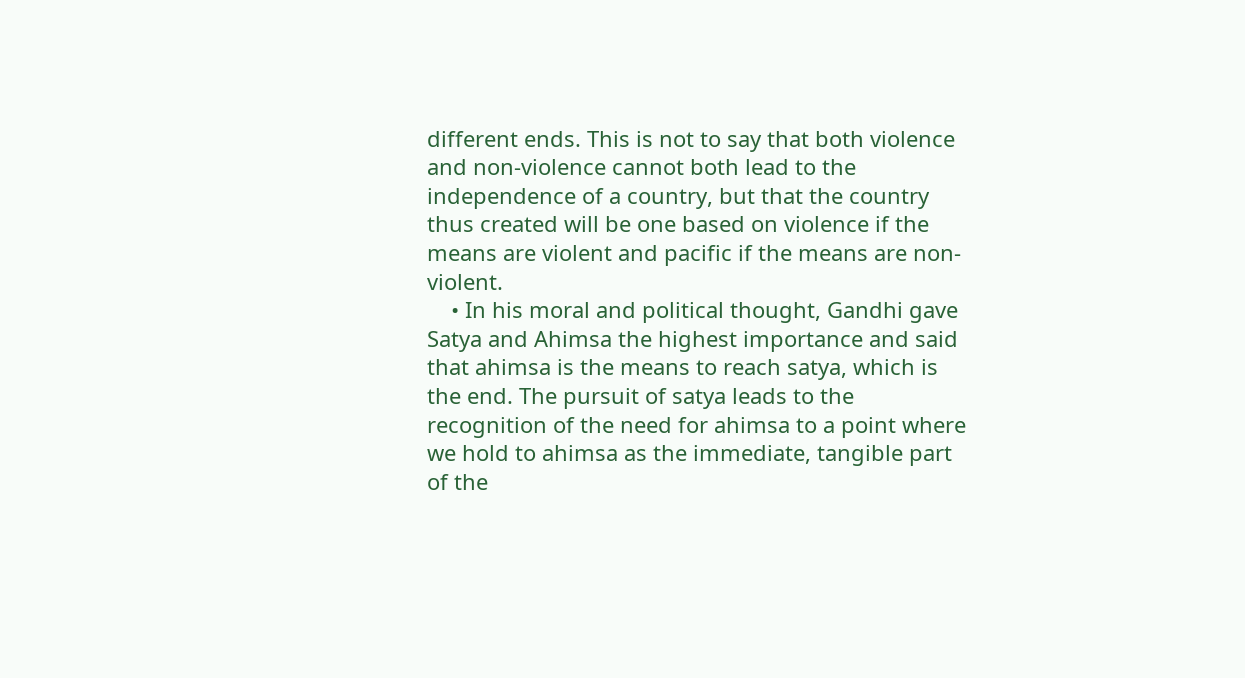different ends. This is not to say that both violence and non-violence cannot both lead to the independence of a country, but that the country thus created will be one based on violence if the means are violent and pacific if the means are non-violent.
    • In his moral and political thought, Gandhi gave Satya and Ahimsa the highest importance and said that ahimsa is the means to reach satya, which is the end. The pursuit of satya leads to the recognition of the need for ahimsa to a point where we hold to ahimsa as the immediate, tangible part of the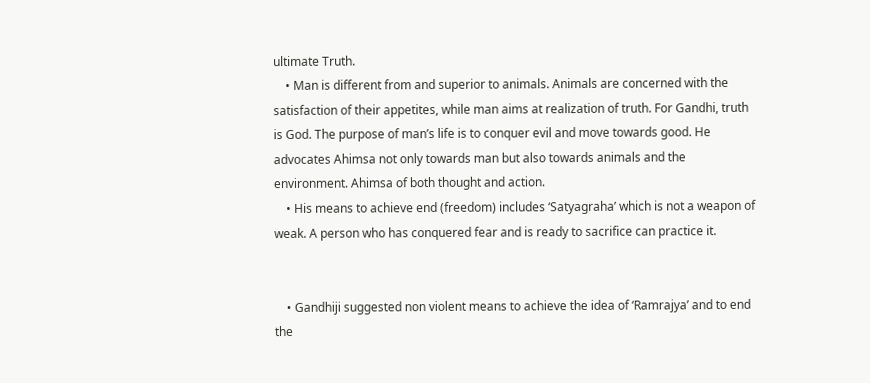ultimate Truth.
    • Man is different from and superior to animals. Animals are concerned with the satisfaction of their appetites, while man aims at realization of truth. For Gandhi, truth is God. The purpose of man’s life is to conquer evil and move towards good. He advocates Ahimsa not only towards man but also towards animals and the environment. Ahimsa of both thought and action.
    • His means to achieve end (freedom) includes ‘Satyagraha’ which is not a weapon of weak. A person who has conquered fear and is ready to sacrifice can practice it.


    • Gandhiji suggested non violent means to achieve the idea of ‘Ramrajya’ and to end the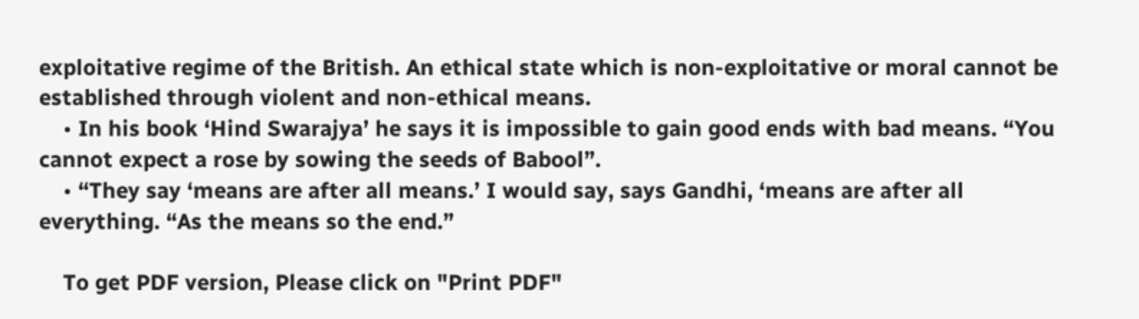exploitative regime of the British. An ethical state which is non-exploitative or moral cannot be established through violent and non-ethical means.
    • In his book ‘Hind Swarajya’ he says it is impossible to gain good ends with bad means. “You cannot expect a rose by sowing the seeds of Babool”.
    • “They say ‘means are after all means.’ I would say, says Gandhi, ‘means are after all everything. “As the means so the end.”

    To get PDF version, Please click on "Print PDF"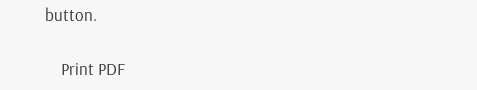button.

    Print PDF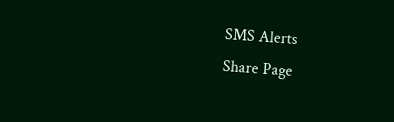SMS Alerts
Share Page